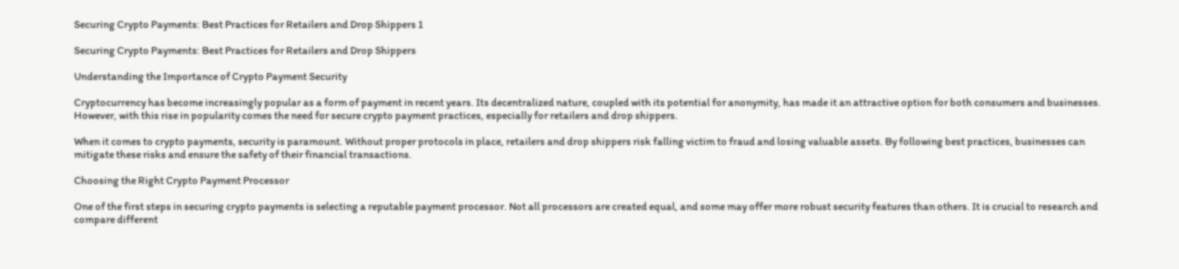Securing Crypto Payments: Best Practices for Retailers and Drop Shippers 1

Securing Crypto Payments: Best Practices for Retailers and Drop Shippers

Understanding the Importance of Crypto Payment Security

Cryptocurrency has become increasingly popular as a form of payment in recent years. Its decentralized nature, coupled with its potential for anonymity, has made it an attractive option for both consumers and businesses. However, with this rise in popularity comes the need for secure crypto payment practices, especially for retailers and drop shippers.

When it comes to crypto payments, security is paramount. Without proper protocols in place, retailers and drop shippers risk falling victim to fraud and losing valuable assets. By following best practices, businesses can mitigate these risks and ensure the safety of their financial transactions.

Choosing the Right Crypto Payment Processor

One of the first steps in securing crypto payments is selecting a reputable payment processor. Not all processors are created equal, and some may offer more robust security features than others. It is crucial to research and compare different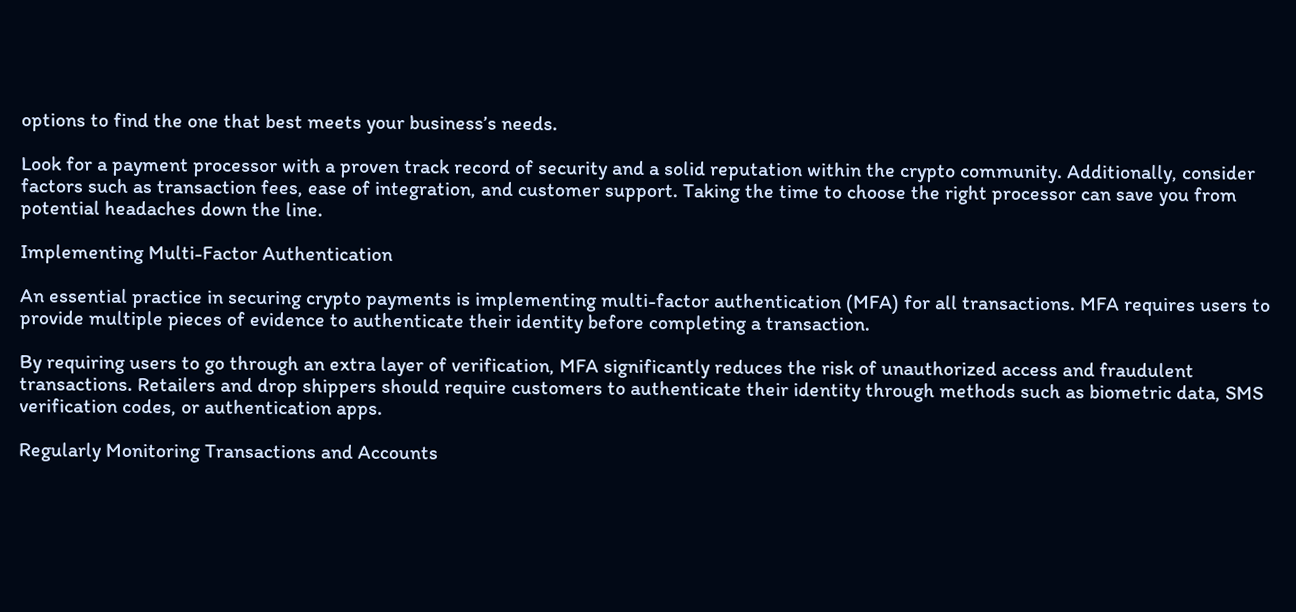options to find the one that best meets your business’s needs.

Look for a payment processor with a proven track record of security and a solid reputation within the crypto community. Additionally, consider factors such as transaction fees, ease of integration, and customer support. Taking the time to choose the right processor can save you from potential headaches down the line.

Implementing Multi-Factor Authentication

An essential practice in securing crypto payments is implementing multi-factor authentication (MFA) for all transactions. MFA requires users to provide multiple pieces of evidence to authenticate their identity before completing a transaction.

By requiring users to go through an extra layer of verification, MFA significantly reduces the risk of unauthorized access and fraudulent transactions. Retailers and drop shippers should require customers to authenticate their identity through methods such as biometric data, SMS verification codes, or authentication apps.

Regularly Monitoring Transactions and Accounts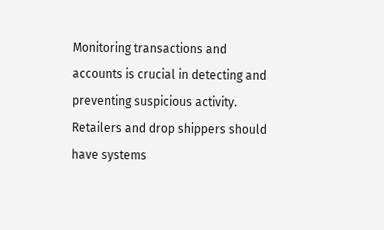Monitoring transactions and accounts is crucial in detecting and preventing suspicious activity. Retailers and drop shippers should have systems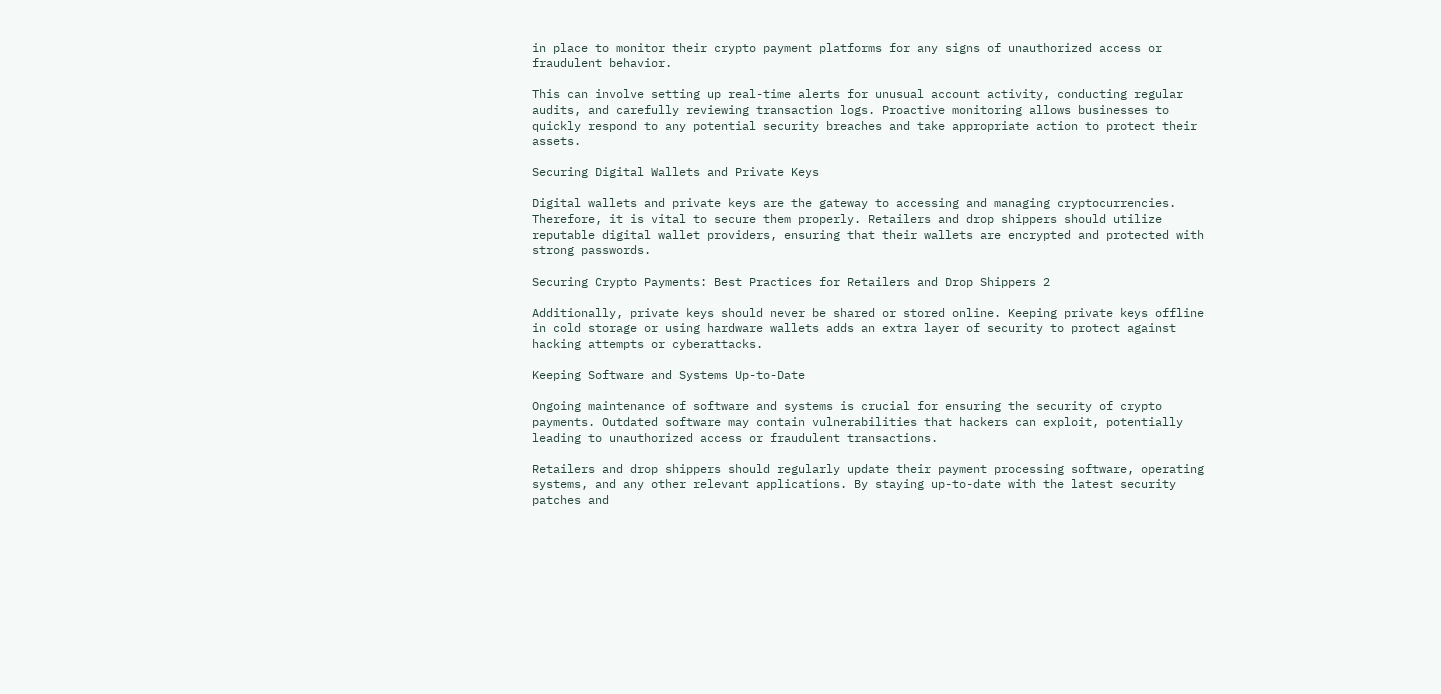in place to monitor their crypto payment platforms for any signs of unauthorized access or fraudulent behavior.

This can involve setting up real-time alerts for unusual account activity, conducting regular audits, and carefully reviewing transaction logs. Proactive monitoring allows businesses to quickly respond to any potential security breaches and take appropriate action to protect their assets.

Securing Digital Wallets and Private Keys

Digital wallets and private keys are the gateway to accessing and managing cryptocurrencies. Therefore, it is vital to secure them properly. Retailers and drop shippers should utilize reputable digital wallet providers, ensuring that their wallets are encrypted and protected with strong passwords.

Securing Crypto Payments: Best Practices for Retailers and Drop Shippers 2

Additionally, private keys should never be shared or stored online. Keeping private keys offline in cold storage or using hardware wallets adds an extra layer of security to protect against hacking attempts or cyberattacks.

Keeping Software and Systems Up-to-Date

Ongoing maintenance of software and systems is crucial for ensuring the security of crypto payments. Outdated software may contain vulnerabilities that hackers can exploit, potentially leading to unauthorized access or fraudulent transactions.

Retailers and drop shippers should regularly update their payment processing software, operating systems, and any other relevant applications. By staying up-to-date with the latest security patches and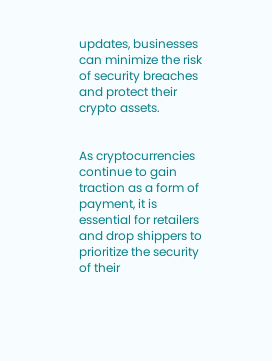updates, businesses can minimize the risk of security breaches and protect their crypto assets.


As cryptocurrencies continue to gain traction as a form of payment, it is essential for retailers and drop shippers to prioritize the security of their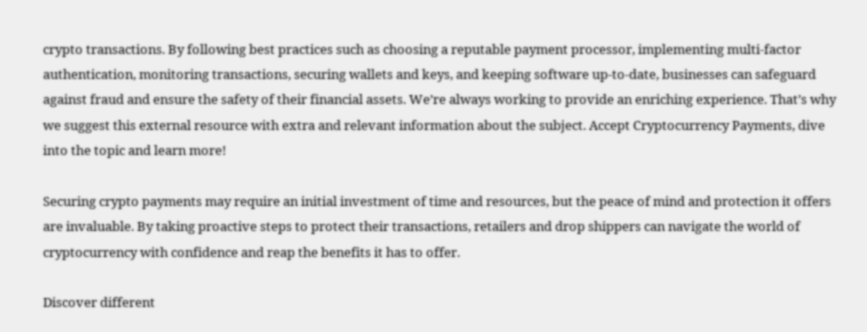crypto transactions. By following best practices such as choosing a reputable payment processor, implementing multi-factor authentication, monitoring transactions, securing wallets and keys, and keeping software up-to-date, businesses can safeguard against fraud and ensure the safety of their financial assets. We’re always working to provide an enriching experience. That’s why we suggest this external resource with extra and relevant information about the subject. Accept Cryptocurrency Payments, dive into the topic and learn more!

Securing crypto payments may require an initial investment of time and resources, but the peace of mind and protection it offers are invaluable. By taking proactive steps to protect their transactions, retailers and drop shippers can navigate the world of cryptocurrency with confidence and reap the benefits it has to offer.

Discover different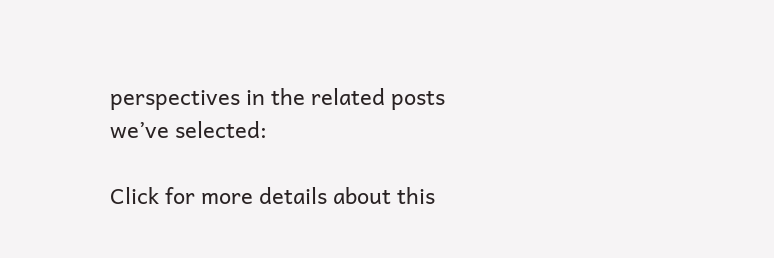perspectives in the related posts we’ve selected:

Click for more details about this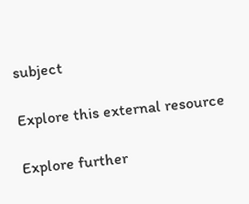subject

Explore this external resource

Explore further